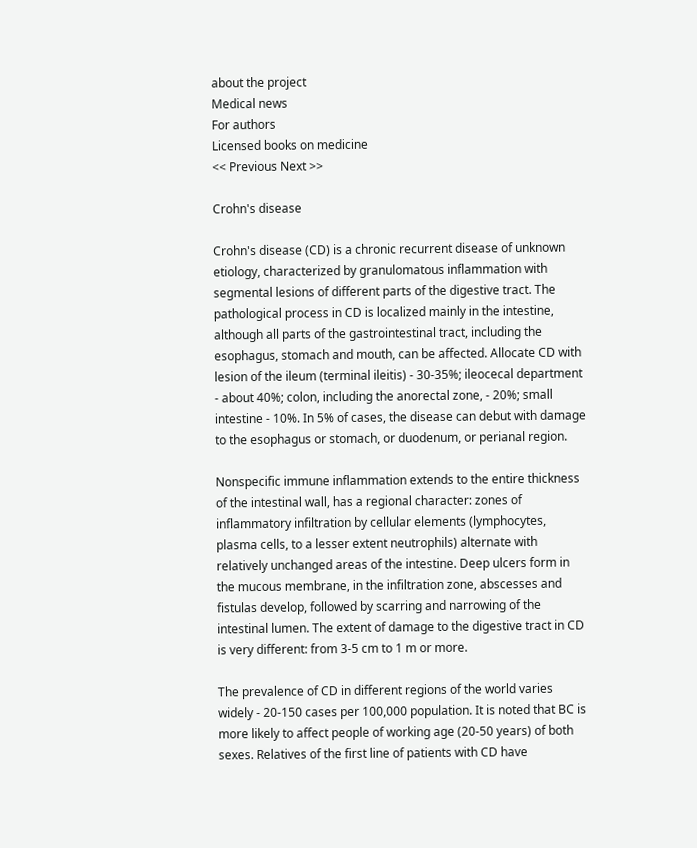about the project
Medical news
For authors
Licensed books on medicine
<< Previous Next >>

Crohn's disease

Crohn's disease (CD) is a chronic recurrent disease of unknown etiology, characterized by granulomatous inflammation with segmental lesions of different parts of the digestive tract. The pathological process in CD is localized mainly in the intestine, although all parts of the gastrointestinal tract, including the esophagus, stomach and mouth, can be affected. Allocate CD with lesion of the ileum (terminal ileitis) - 30-35%; ileocecal department - about 40%; colon, including the anorectal zone, - 20%; small intestine - 10%. In 5% of cases, the disease can debut with damage to the esophagus or stomach, or duodenum, or perianal region.

Nonspecific immune inflammation extends to the entire thickness of the intestinal wall, has a regional character: zones of inflammatory infiltration by cellular elements (lymphocytes, plasma cells, to a lesser extent neutrophils) alternate with relatively unchanged areas of the intestine. Deep ulcers form in the mucous membrane, in the infiltration zone, abscesses and fistulas develop, followed by scarring and narrowing of the intestinal lumen. The extent of damage to the digestive tract in CD is very different: from 3-5 cm to 1 m or more.

The prevalence of CD in different regions of the world varies widely - 20-150 cases per 100,000 population. It is noted that BC is more likely to affect people of working age (20-50 years) of both sexes. Relatives of the first line of patients with CD have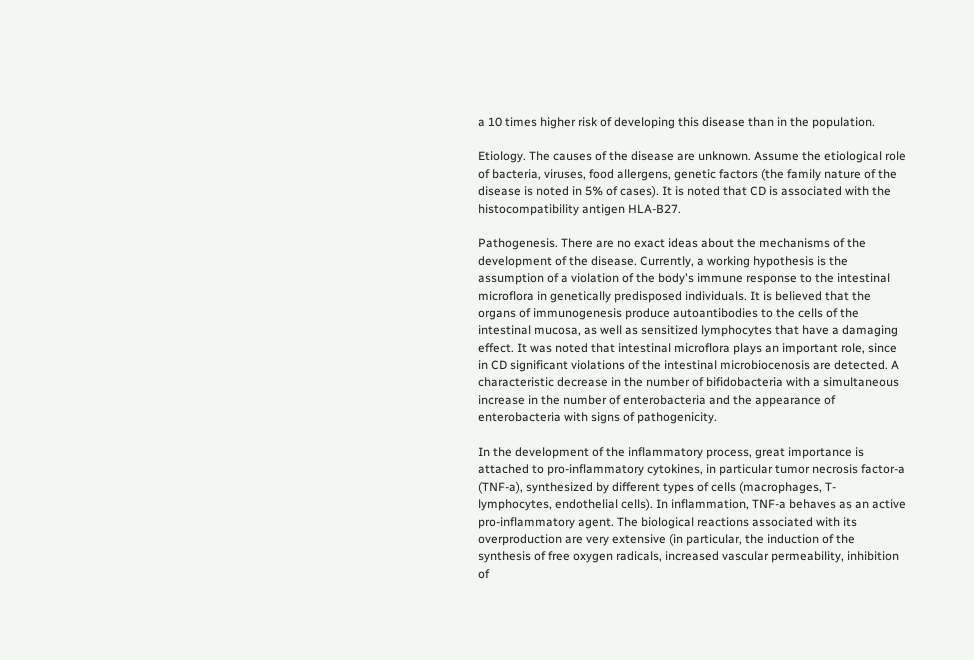a 10 times higher risk of developing this disease than in the population.

Etiology. The causes of the disease are unknown. Assume the etiological role of bacteria, viruses, food allergens, genetic factors (the family nature of the disease is noted in 5% of cases). It is noted that CD is associated with the histocompatibility antigen HLA-B27.

Pathogenesis. There are no exact ideas about the mechanisms of the development of the disease. Currently, a working hypothesis is the assumption of a violation of the body's immune response to the intestinal microflora in genetically predisposed individuals. It is believed that the organs of immunogenesis produce autoantibodies to the cells of the intestinal mucosa, as well as sensitized lymphocytes that have a damaging effect. It was noted that intestinal microflora plays an important role, since in CD significant violations of the intestinal microbiocenosis are detected. A characteristic decrease in the number of bifidobacteria with a simultaneous increase in the number of enterobacteria and the appearance of enterobacteria with signs of pathogenicity.

In the development of the inflammatory process, great importance is attached to pro-inflammatory cytokines, in particular tumor necrosis factor-a (TNF-a), synthesized by different types of cells (macrophages, T-lymphocytes, endothelial cells). In inflammation, TNF-a behaves as an active pro-inflammatory agent. The biological reactions associated with its overproduction are very extensive (in particular, the induction of the synthesis of free oxygen radicals, increased vascular permeability, inhibition of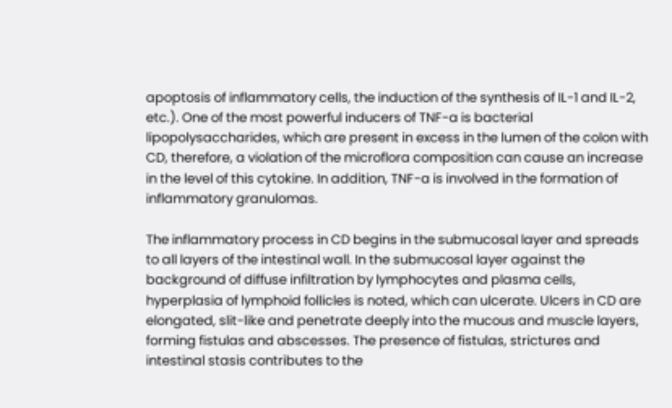apoptosis of inflammatory cells, the induction of the synthesis of IL-1 and IL-2, etc.). One of the most powerful inducers of TNF-a is bacterial lipopolysaccharides, which are present in excess in the lumen of the colon with CD, therefore, a violation of the microflora composition can cause an increase in the level of this cytokine. In addition, TNF-a is involved in the formation of inflammatory granulomas.

The inflammatory process in CD begins in the submucosal layer and spreads to all layers of the intestinal wall. In the submucosal layer against the background of diffuse infiltration by lymphocytes and plasma cells, hyperplasia of lymphoid follicles is noted, which can ulcerate. Ulcers in CD are elongated, slit-like and penetrate deeply into the mucous and muscle layers, forming fistulas and abscesses. The presence of fistulas, strictures and intestinal stasis contributes to the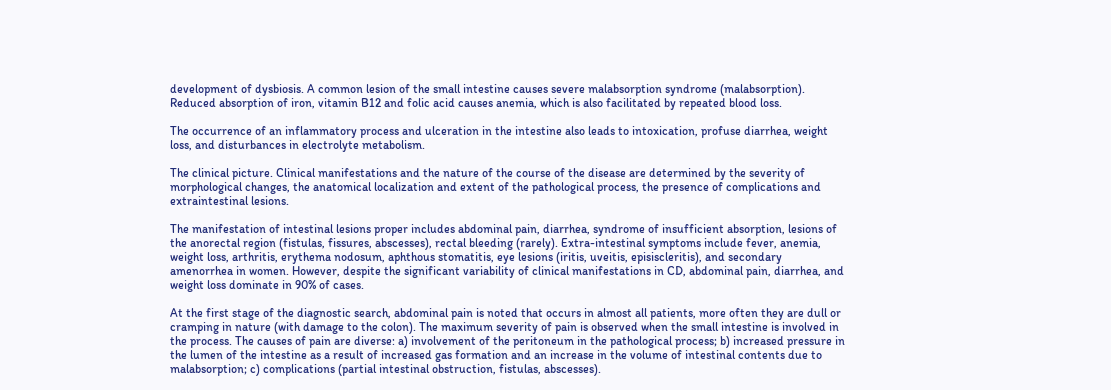development of dysbiosis. A common lesion of the small intestine causes severe malabsorption syndrome (malabsorption). Reduced absorption of iron, vitamin B12 and folic acid causes anemia, which is also facilitated by repeated blood loss.

The occurrence of an inflammatory process and ulceration in the intestine also leads to intoxication, profuse diarrhea, weight loss, and disturbances in electrolyte metabolism.

The clinical picture. Clinical manifestations and the nature of the course of the disease are determined by the severity of morphological changes, the anatomical localization and extent of the pathological process, the presence of complications and extraintestinal lesions.

The manifestation of intestinal lesions proper includes abdominal pain, diarrhea, syndrome of insufficient absorption, lesions of the anorectal region (fistulas, fissures, abscesses), rectal bleeding (rarely). Extra-intestinal symptoms include fever, anemia, weight loss, arthritis, erythema nodosum, aphthous stomatitis, eye lesions (iritis, uveitis, episiscleritis), and secondary amenorrhea in women. However, despite the significant variability of clinical manifestations in CD, abdominal pain, diarrhea, and weight loss dominate in 90% of cases.

At the first stage of the diagnostic search, abdominal pain is noted that occurs in almost all patients, more often they are dull or cramping in nature (with damage to the colon). The maximum severity of pain is observed when the small intestine is involved in the process. The causes of pain are diverse: a) involvement of the peritoneum in the pathological process; b) increased pressure in the lumen of the intestine as a result of increased gas formation and an increase in the volume of intestinal contents due to malabsorption; c) complications (partial intestinal obstruction, fistulas, abscesses).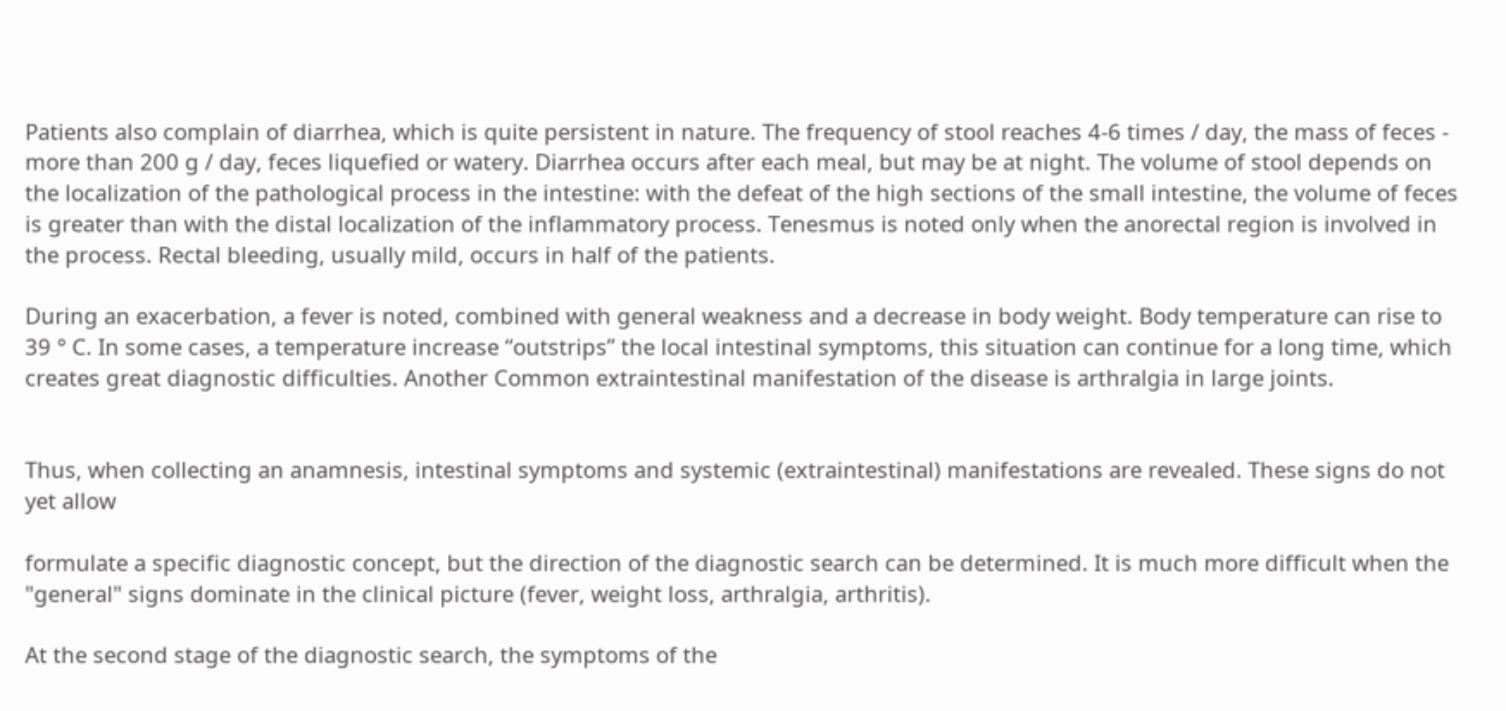Patients also complain of diarrhea, which is quite persistent in nature. The frequency of stool reaches 4-6 times / day, the mass of feces - more than 200 g / day, feces liquefied or watery. Diarrhea occurs after each meal, but may be at night. The volume of stool depends on the localization of the pathological process in the intestine: with the defeat of the high sections of the small intestine, the volume of feces is greater than with the distal localization of the inflammatory process. Tenesmus is noted only when the anorectal region is involved in the process. Rectal bleeding, usually mild, occurs in half of the patients.

During an exacerbation, a fever is noted, combined with general weakness and a decrease in body weight. Body temperature can rise to 39 ° C. In some cases, a temperature increase “outstrips” the local intestinal symptoms, this situation can continue for a long time, which creates great diagnostic difficulties. Another Common extraintestinal manifestation of the disease is arthralgia in large joints.


Thus, when collecting an anamnesis, intestinal symptoms and systemic (extraintestinal) manifestations are revealed. These signs do not yet allow

formulate a specific diagnostic concept, but the direction of the diagnostic search can be determined. It is much more difficult when the "general" signs dominate in the clinical picture (fever, weight loss, arthralgia, arthritis).

At the second stage of the diagnostic search, the symptoms of the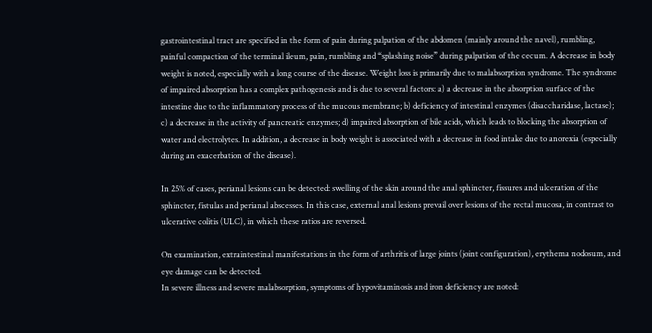gastrointestinal tract are specified in the form of pain during palpation of the abdomen (mainly around the navel), rumbling, painful compaction of the terminal ileum, pain, rumbling and “splashing noise” during palpation of the cecum. A decrease in body weight is noted, especially with a long course of the disease. Weight loss is primarily due to malabsorption syndrome. The syndrome of impaired absorption has a complex pathogenesis and is due to several factors: a) a decrease in the absorption surface of the intestine due to the inflammatory process of the mucous membrane; b) deficiency of intestinal enzymes (disaccharidase, lactase); c) a decrease in the activity of pancreatic enzymes; d) impaired absorption of bile acids, which leads to blocking the absorption of water and electrolytes. In addition, a decrease in body weight is associated with a decrease in food intake due to anorexia (especially during an exacerbation of the disease).

In 25% of cases, perianal lesions can be detected: swelling of the skin around the anal sphincter, fissures and ulceration of the sphincter, fistulas and perianal abscesses. In this case, external anal lesions prevail over lesions of the rectal mucosa, in contrast to ulcerative colitis (ULC), in which these ratios are reversed.

On examination, extraintestinal manifestations in the form of arthritis of large joints (joint configuration), erythema nodosum, and eye damage can be detected.
In severe illness and severe malabsorption, symptoms of hypovitaminosis and iron deficiency are noted: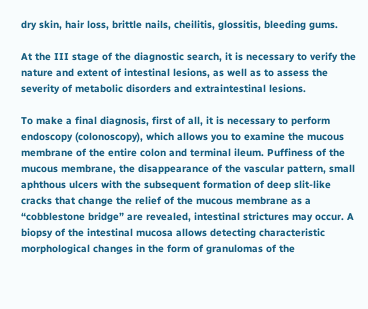dry skin, hair loss, brittle nails, cheilitis, glossitis, bleeding gums.

At the III stage of the diagnostic search, it is necessary to verify the nature and extent of intestinal lesions, as well as to assess the severity of metabolic disorders and extraintestinal lesions.

To make a final diagnosis, first of all, it is necessary to perform endoscopy (colonoscopy), which allows you to examine the mucous membrane of the entire colon and terminal ileum. Puffiness of the mucous membrane, the disappearance of the vascular pattern, small aphthous ulcers with the subsequent formation of deep slit-like cracks that change the relief of the mucous membrane as a “cobblestone bridge” are revealed, intestinal strictures may occur. A biopsy of the intestinal mucosa allows detecting characteristic morphological changes in the form of granulomas of the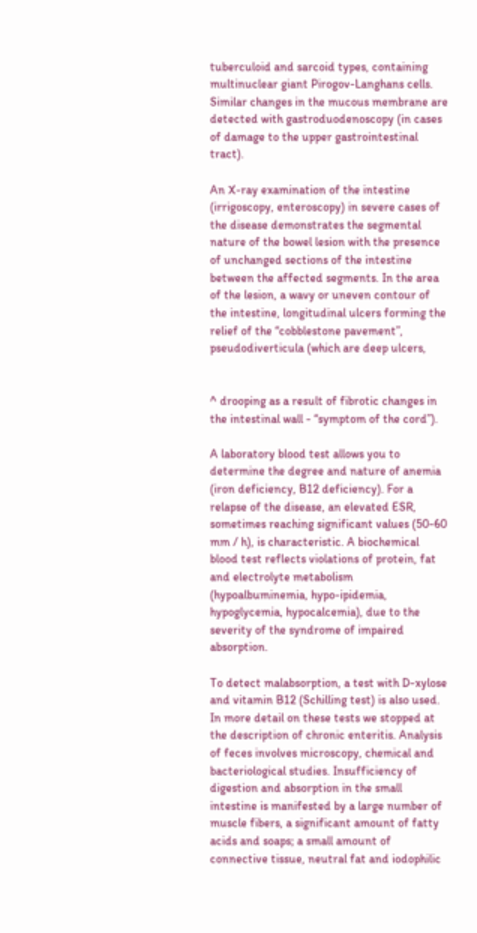tuberculoid and sarcoid types, containing multinuclear giant Pirogov-Langhans cells. Similar changes in the mucous membrane are detected with gastroduodenoscopy (in cases of damage to the upper gastrointestinal tract).

An X-ray examination of the intestine (irrigoscopy, enteroscopy) in severe cases of the disease demonstrates the segmental nature of the bowel lesion with the presence of unchanged sections of the intestine between the affected segments. In the area of the lesion, a wavy or uneven contour of the intestine, longitudinal ulcers forming the relief of the “cobblestone pavement”, pseudodiverticula (which are deep ulcers,


^ drooping as a result of fibrotic changes in the intestinal wall - “symptom of the cord”).

A laboratory blood test allows you to determine the degree and nature of anemia (iron deficiency, B12 deficiency). For a relapse of the disease, an elevated ESR, sometimes reaching significant values (50-60 mm / h), is characteristic. A biochemical blood test reflects violations of protein, fat and electrolyte metabolism (hypoalbuminemia, hypo-ipidemia, hypoglycemia, hypocalcemia), due to the severity of the syndrome of impaired absorption.

To detect malabsorption, a test with D-xylose and vitamin B12 (Schilling test) is also used. In more detail on these tests we stopped at the description of chronic enteritis. Analysis of feces involves microscopy, chemical and bacteriological studies. Insufficiency of digestion and absorption in the small intestine is manifested by a large number of muscle fibers, a significant amount of fatty acids and soaps; a small amount of connective tissue, neutral fat and iodophilic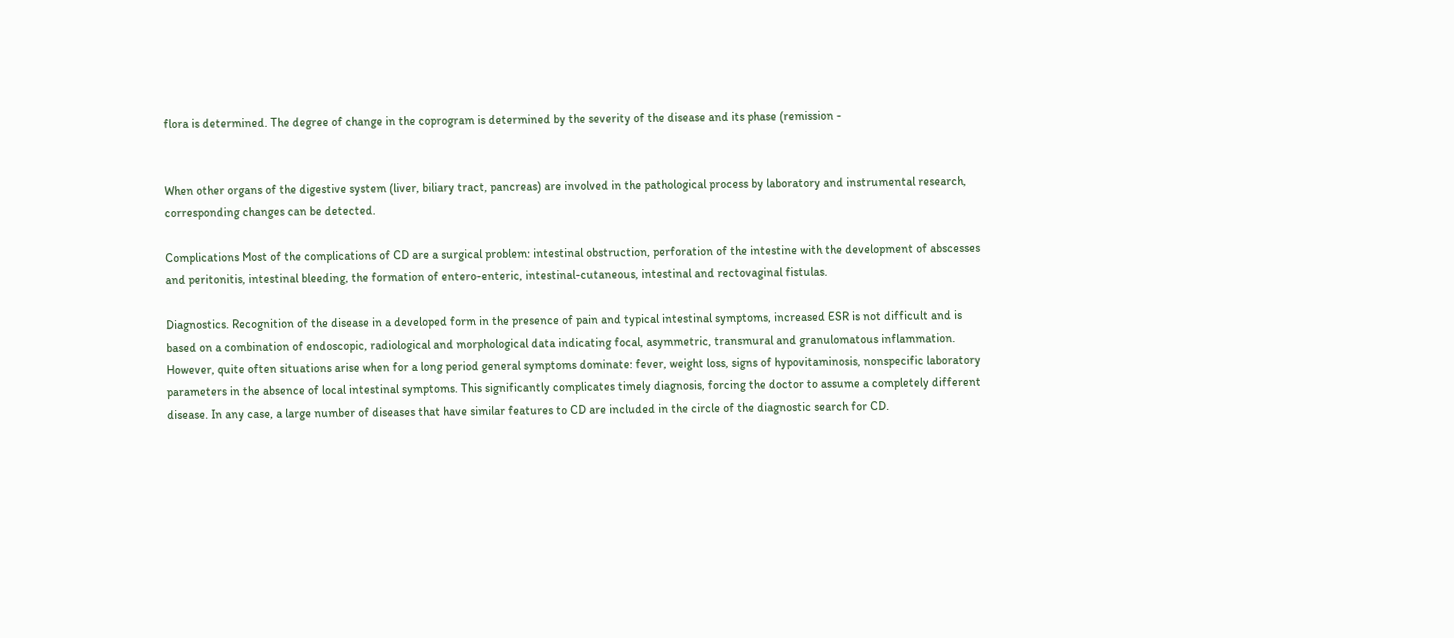flora is determined. The degree of change in the coprogram is determined by the severity of the disease and its phase (remission -


When other organs of the digestive system (liver, biliary tract, pancreas) are involved in the pathological process by laboratory and instrumental research, corresponding changes can be detected.

Complications Most of the complications of CD are a surgical problem: intestinal obstruction, perforation of the intestine with the development of abscesses and peritonitis, intestinal bleeding, the formation of entero-enteric, intestinal-cutaneous, intestinal and rectovaginal fistulas.

Diagnostics. Recognition of the disease in a developed form in the presence of pain and typical intestinal symptoms, increased ESR is not difficult and is based on a combination of endoscopic, radiological and morphological data indicating focal, asymmetric, transmural and granulomatous inflammation. However, quite often situations arise when for a long period general symptoms dominate: fever, weight loss, signs of hypovitaminosis, nonspecific laboratory parameters in the absence of local intestinal symptoms. This significantly complicates timely diagnosis, forcing the doctor to assume a completely different disease. In any case, a large number of diseases that have similar features to CD are included in the circle of the diagnostic search for CD.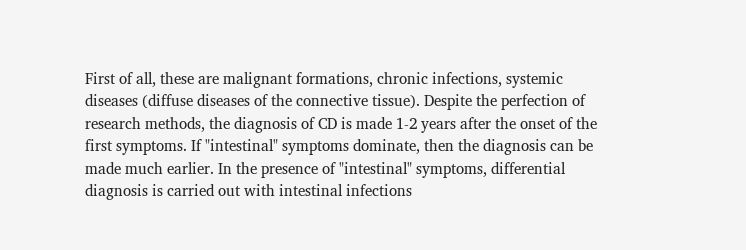First of all, these are malignant formations, chronic infections, systemic diseases (diffuse diseases of the connective tissue). Despite the perfection of research methods, the diagnosis of CD is made 1-2 years after the onset of the first symptoms. If "intestinal" symptoms dominate, then the diagnosis can be made much earlier. In the presence of "intestinal" symptoms, differential diagnosis is carried out with intestinal infections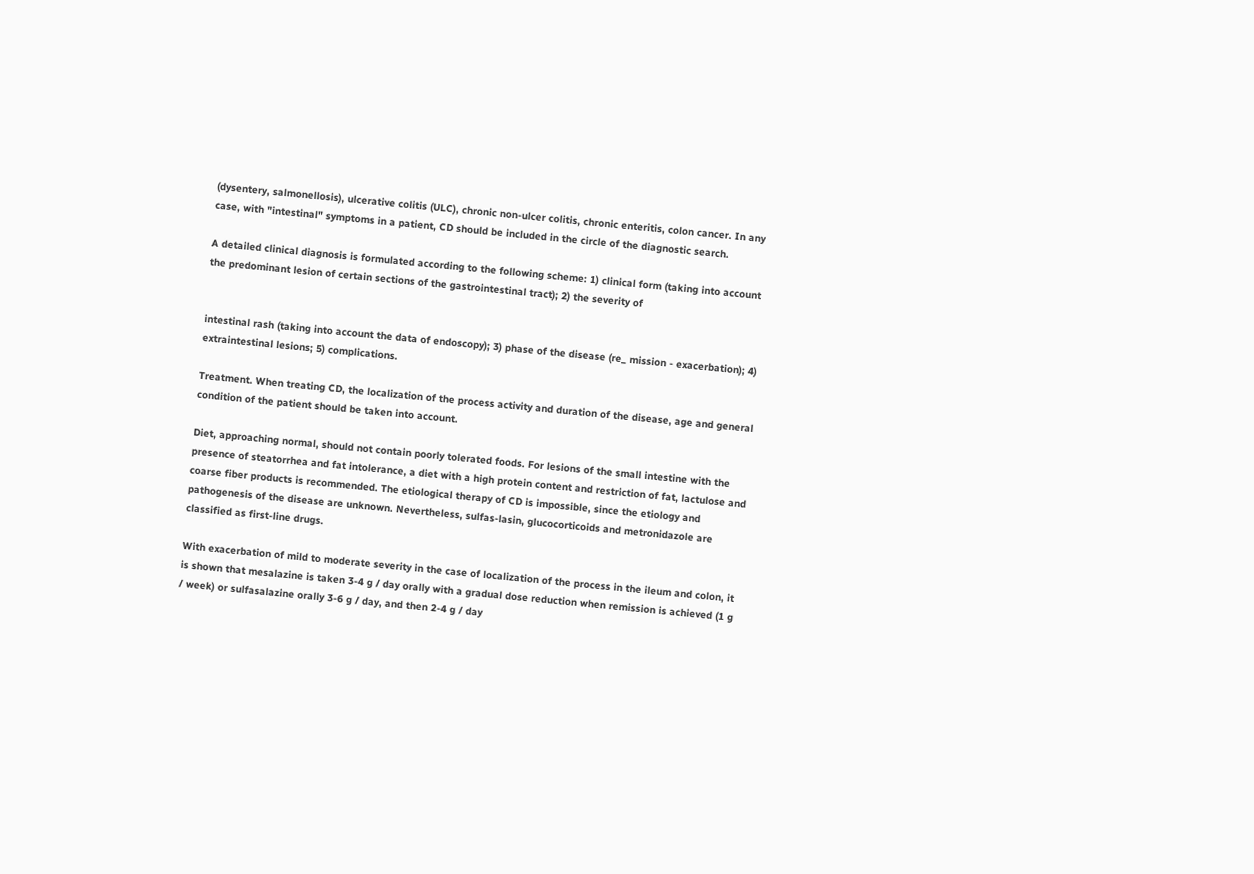(dysentery, salmonellosis), ulcerative colitis (ULC), chronic non-ulcer colitis, chronic enteritis, colon cancer. In any case, with "intestinal" symptoms in a patient, CD should be included in the circle of the diagnostic search.

A detailed clinical diagnosis is formulated according to the following scheme: 1) clinical form (taking into account the predominant lesion of certain sections of the gastrointestinal tract); 2) the severity of


intestinal rash (taking into account the data of endoscopy); 3) phase of the disease (re_ mission - exacerbation); 4) extraintestinal lesions; 5) complications.

Treatment. When treating CD, the localization of the process activity and duration of the disease, age and general condition of the patient should be taken into account.

Diet, approaching normal, should not contain poorly tolerated foods. For lesions of the small intestine with the presence of steatorrhea and fat intolerance, a diet with a high protein content and restriction of fat, lactulose and coarse fiber products is recommended. The etiological therapy of CD is impossible, since the etiology and pathogenesis of the disease are unknown. Nevertheless, sulfas-lasin, glucocorticoids and metronidazole are classified as first-line drugs.

With exacerbation of mild to moderate severity in the case of localization of the process in the ileum and colon, it is shown that mesalazine is taken 3-4 g / day orally with a gradual dose reduction when remission is achieved (1 g / week) or sulfasalazine orally 3-6 g / day, and then 2-4 g / day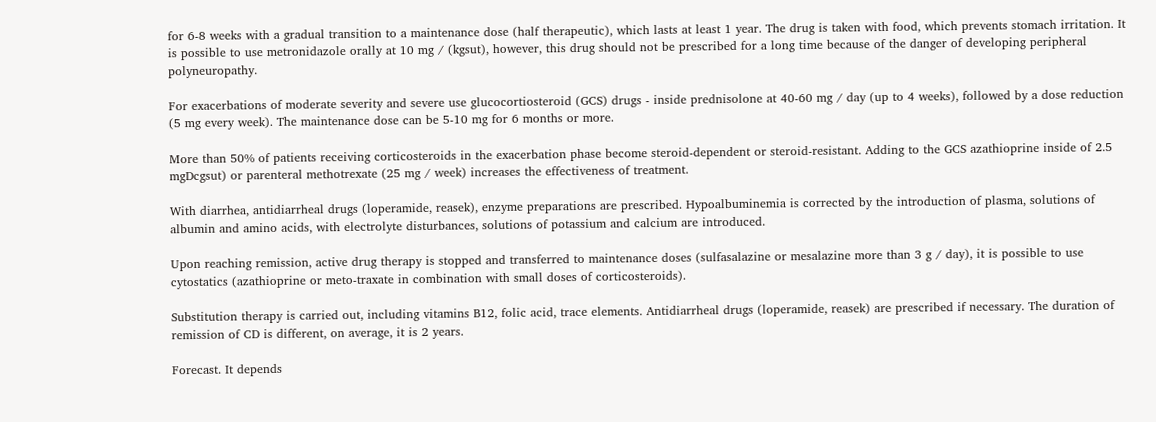for 6-8 weeks with a gradual transition to a maintenance dose (half therapeutic), which lasts at least 1 year. The drug is taken with food, which prevents stomach irritation. It is possible to use metronidazole orally at 10 mg / (kgsut), however, this drug should not be prescribed for a long time because of the danger of developing peripheral polyneuropathy.

For exacerbations of moderate severity and severe use glucocortiosteroid (GCS) drugs - inside prednisolone at 40-60 mg / day (up to 4 weeks), followed by a dose reduction (5 mg every week). The maintenance dose can be 5-10 mg for 6 months or more.

More than 50% of patients receiving corticosteroids in the exacerbation phase become steroid-dependent or steroid-resistant. Adding to the GCS azathioprine inside of 2.5 mgDcgsut) or parenteral methotrexate (25 mg / week) increases the effectiveness of treatment.

With diarrhea, antidiarrheal drugs (loperamide, reasek), enzyme preparations are prescribed. Hypoalbuminemia is corrected by the introduction of plasma, solutions of albumin and amino acids, with electrolyte disturbances, solutions of potassium and calcium are introduced.

Upon reaching remission, active drug therapy is stopped and transferred to maintenance doses (sulfasalazine or mesalazine more than 3 g / day), it is possible to use cytostatics (azathioprine or meto-traxate in combination with small doses of corticosteroids).

Substitution therapy is carried out, including vitamins B12, folic acid, trace elements. Antidiarrheal drugs (loperamide, reasek) are prescribed if necessary. The duration of remission of CD is different, on average, it is 2 years.

Forecast. It depends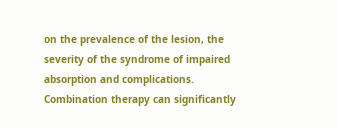on the prevalence of the lesion, the severity of the syndrome of impaired absorption and complications. Combination therapy can significantly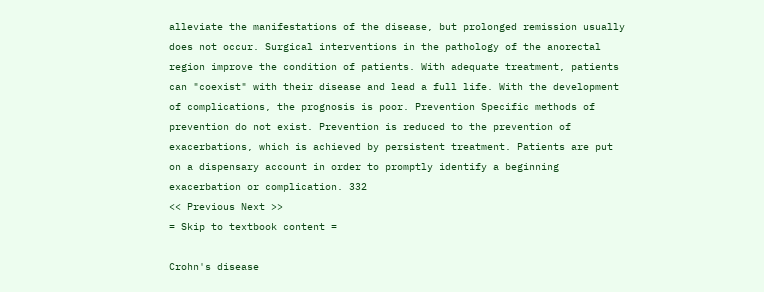alleviate the manifestations of the disease, but prolonged remission usually does not occur. Surgical interventions in the pathology of the anorectal region improve the condition of patients. With adequate treatment, patients can "coexist" with their disease and lead a full life. With the development of complications, the prognosis is poor. Prevention Specific methods of prevention do not exist. Prevention is reduced to the prevention of exacerbations, which is achieved by persistent treatment. Patients are put on a dispensary account in order to promptly identify a beginning exacerbation or complication. 332
<< Previous Next >>
= Skip to textbook content =

Crohn's disease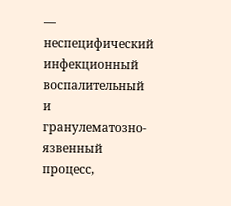— неспецифический инфекционный воспалительный и гранулематозно-язвенный процесс,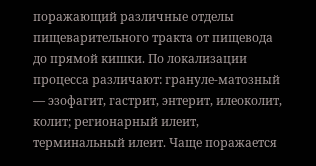поражающий различные отделы пищеварительного тракта от пищевода до прямой кишки. По локализации процесса различают: грануле-матозный — эзофагит, гастрит, энтерит, илеоколит, колит; регионарный илеит, терминальный илеит. Чаще поражается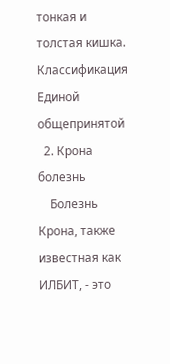тонкая и толстая кишка. Классификация Единой общепринятой
  2. Крона болезнь
    Болезнь Крона, также известная как ИЛБИТ, - это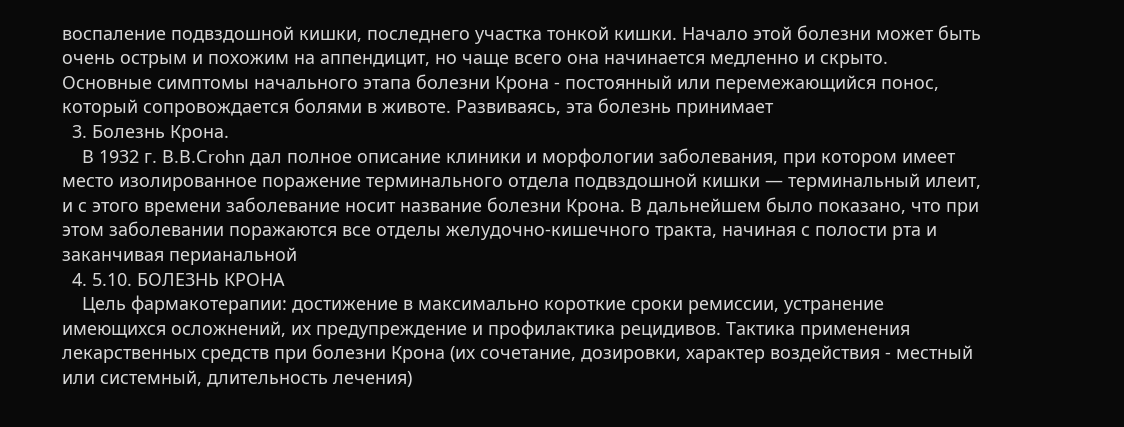воспаление подвздошной кишки, последнего участка тонкой кишки. Начало этой болезни может быть очень острым и похожим на аппендицит, но чаще всего она начинается медленно и скрыто. Основные симптомы начального этапа болезни Крона - постоянный или перемежающийся понос, который сопровождается болями в животе. Развиваясь, эта болезнь принимает
  3. Болезнь Крона.
    В 1932 г. В.В.Сrohn дал полное описание клиники и морфологии заболевания, при котором имеет место изолированное поражение терминального отдела подвздошной кишки — терминальный илеит, и с этого времени заболевание носит название болезни Крона. В дальнейшем было показано, что при этом заболевании поражаются все отделы желудочно-кишечного тракта, начиная с полости рта и заканчивая перианальной
  4. 5.10. БОЛЕЗНЬ КРОНА
    Цель фармакотерапии: достижение в максимально короткие сроки ремиссии, устранение имеющихся осложнений, их предупреждение и профилактика рецидивов. Тактика применения лекарственных средств при болезни Крона (их сочетание, дозировки, характер воздействия - местный или системный, длительность лечения)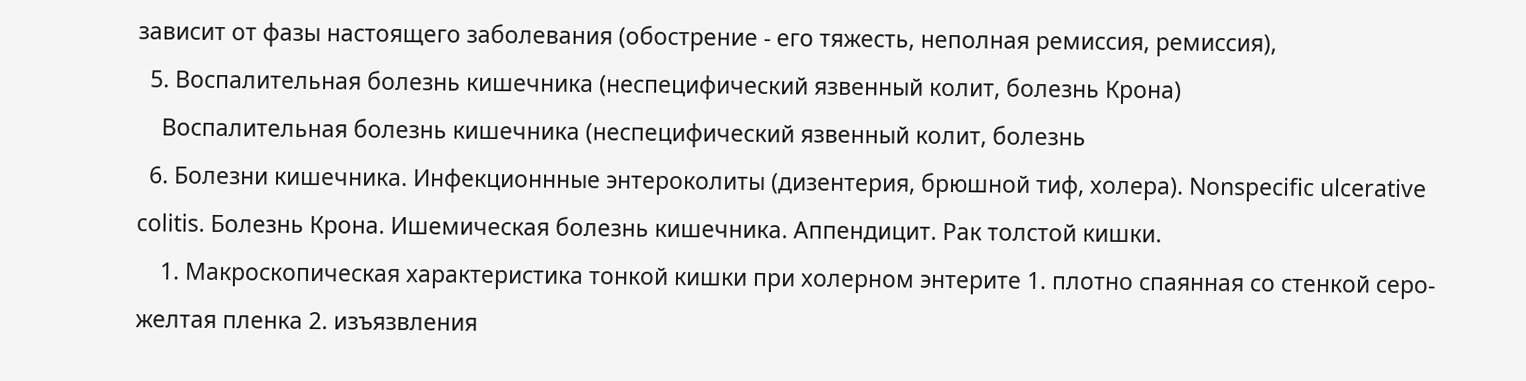зависит от фазы настоящего заболевания (обострение - его тяжесть, неполная ремиссия, ремиссия),
  5. Воспалительная болезнь кишечника (неспецифический язвенный колит, болезнь Крона)
    Воспалительная болезнь кишечника (неспецифический язвенный колит, болезнь
  6. Болезни кишечника. Инфекционнные энтероколиты (дизентерия, брюшной тиф, холера). Nonspecific ulcerative colitis. Болезнь Крона. Ишемическая болезнь кишечника. Аппендицит. Рак толстой кишки.
    1. Макроскопическая характеристика тонкой кишки при холерном энтерите 1. плотно спаянная со стенкой серо-желтая пленка 2. изъязвления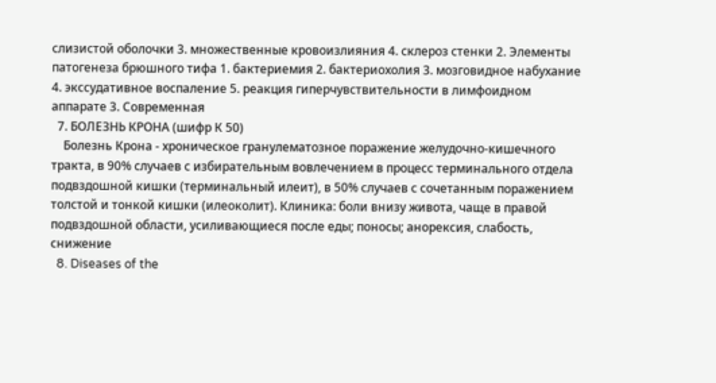слизистой оболочки 3. множественные кровоизлияния 4. склероз стенки 2. Элементы патогенеза брюшного тифа 1. бактериемия 2. бактериохолия 3. мозговидное набухание 4. экссудативное воспаление 5. реакция гиперчувствительности в лимфоидном аппарате 3. Современная
  7. БОЛЕЗНЬ КРОНА (шифр К 50)
    Болезнь Крона - хроническое гранулематозное поражение желудочно-кишечного тракта, в 90% случаев с избирательным вовлечением в процесс терминального отдела подвздошной кишки (терминальный илеит), в 50% случаев с сочетанным поражением толстой и тонкой кишки (илеоколит). Клиника: боли внизу живота, чаще в правой подвздошной области, усиливающиеся после еды; поносы; анорексия, слабость, снижение
  8. Diseases of the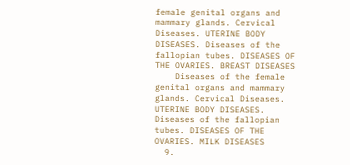female genital organs and mammary glands. Cervical Diseases. UTERINE BODY DISEASES. Diseases of the fallopian tubes. DISEASES OF THE OVARIES. BREAST DISEASES
    Diseases of the female genital organs and mammary glands. Cervical Diseases. UTERINE BODY DISEASES. Diseases of the fallopian tubes. DISEASES OF THE OVARIES. MILK DISEASES
  9.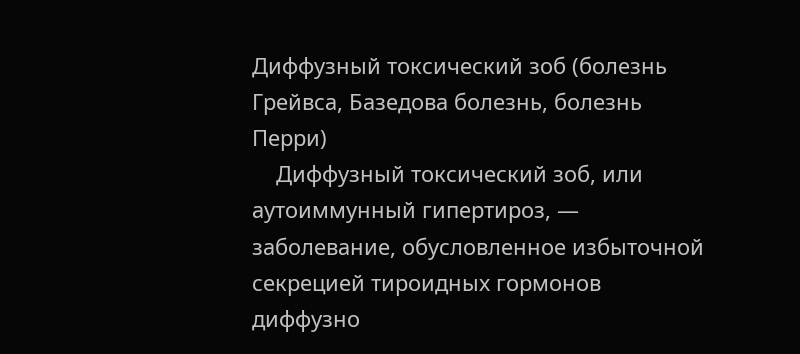Диффузный токсический зоб (болезнь Грейвса, Базедова болезнь, болезнь Перри)
    Диффузный токсический зоб, или аутоиммунный гипертироз, — заболевание, обусловленное избыточной секрецией тироидных гормонов диффузно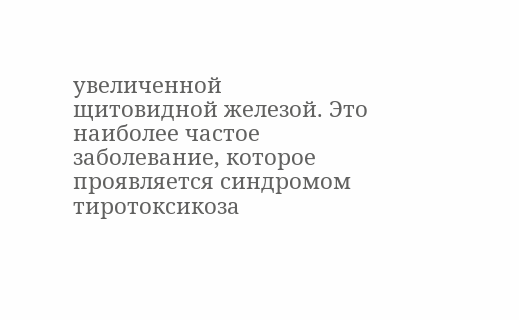увеличенной щитовидной железой. Это наиболее частое заболевание, которое проявляется синдромом тиротоксикоза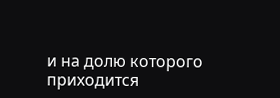и на долю которого приходится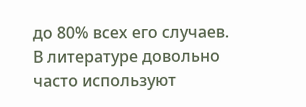до 80% всех его случаев. В литературе довольно часто используют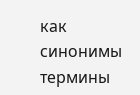как синонимы термины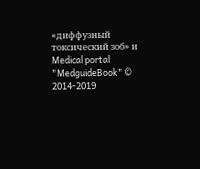«диффузный токсический зоб» и
Medical portal "MedguideBook" © 2014-2019